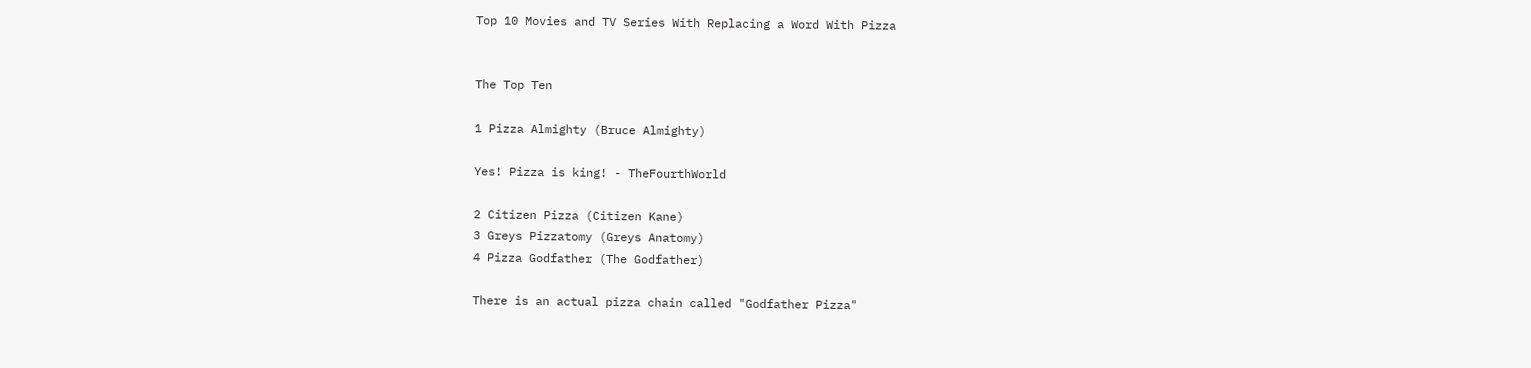Top 10 Movies and TV Series With Replacing a Word With Pizza


The Top Ten

1 Pizza Almighty (Bruce Almighty)

Yes! Pizza is king! - TheFourthWorld

2 Citizen Pizza (Citizen Kane)
3 Greys Pizzatomy (Greys Anatomy)
4 Pizza Godfather (The Godfather)

There is an actual pizza chain called "Godfather Pizza"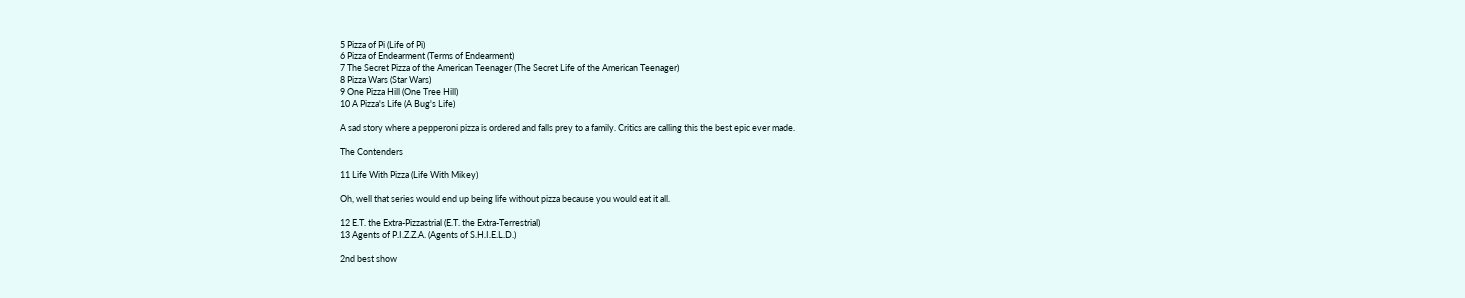5 Pizza of Pi (Life of Pi)
6 Pizza of Endearment (Terms of Endearment)
7 The Secret Pizza of the American Teenager (The Secret Life of the American Teenager)
8 Pizza Wars (Star Wars)
9 One Pizza Hill (One Tree Hill)
10 A Pizza's Life (A Bug's Life)

A sad story where a pepperoni pizza is ordered and falls prey to a family. Critics are calling this the best epic ever made.

The Contenders

11 Life With Pizza (Life With Mikey)

Oh, well that series would end up being life without pizza because you would eat it all.

12 E.T. the Extra-Pizzastrial (E.T. the Extra-Terrestrial)
13 Agents of P.I.Z.Z.A. (Agents of S.H.I.E.L.D.)

2nd best show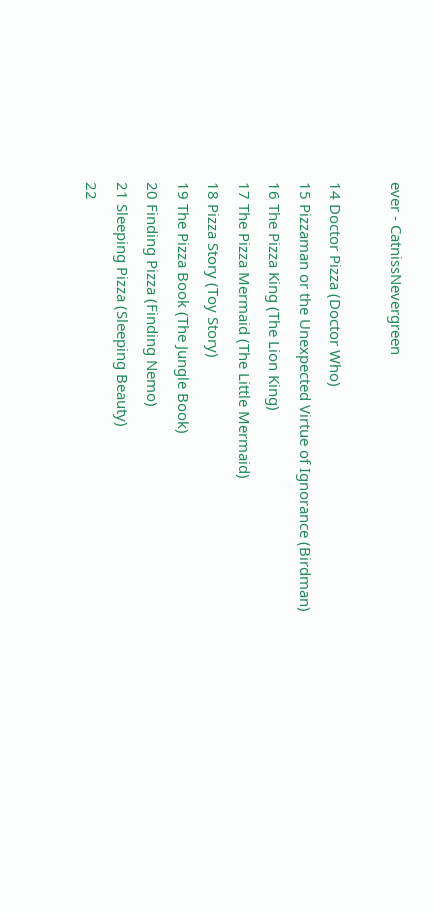ever - CatnissNevergreen

14 Doctor Pizza (Doctor Who)
15 Pizzaman or the Unexpected Virtue of Ignorance (Birdman)
16 The Pizza King (The Lion King)
17 The Pizza Mermaid (The Little Mermaid)
18 Pizza Story (Toy Story)
19 The Pizza Book (The Jungle Book)
20 Finding Pizza (Finding Nemo)
21 Sleeping Pizza (Sleeping Beauty)
22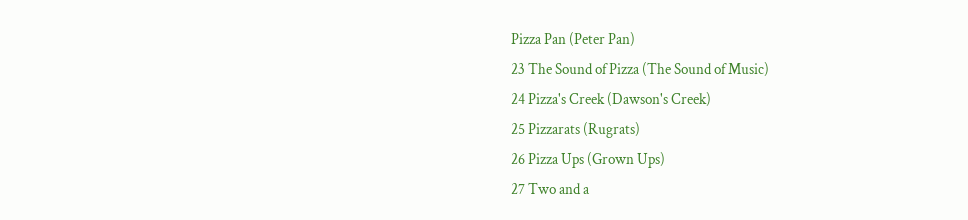Pizza Pan (Peter Pan)
23 The Sound of Pizza (The Sound of Music)
24 Pizza's Creek (Dawson's Creek)
25 Pizzarats (Rugrats)
26 Pizza Ups (Grown Ups)
27 Two and a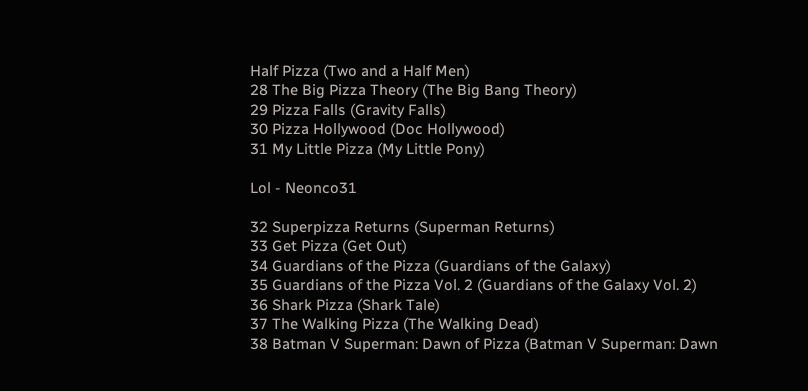Half Pizza (Two and a Half Men)
28 The Big Pizza Theory (The Big Bang Theory)
29 Pizza Falls (Gravity Falls)
30 Pizza Hollywood (Doc Hollywood)
31 My Little Pizza (My Little Pony)

Lol - Neonco31

32 Superpizza Returns (Superman Returns)
33 Get Pizza (Get Out)
34 Guardians of the Pizza (Guardians of the Galaxy)
35 Guardians of the Pizza Vol. 2 (Guardians of the Galaxy Vol. 2)
36 Shark Pizza (Shark Tale)
37 The Walking Pizza (The Walking Dead)
38 Batman V Superman: Dawn of Pizza (Batman V Superman: Dawn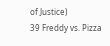of Justice)
39 Freddy vs. Pizza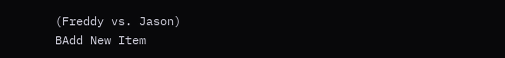(Freddy vs. Jason)
BAdd New Item